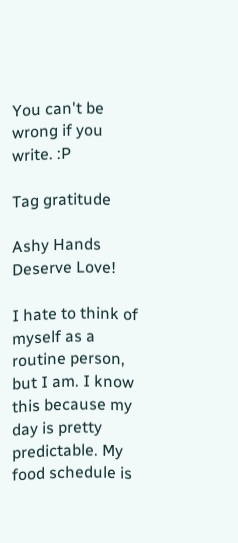You can't be wrong if you write. :P

Tag gratitude

Ashy Hands Deserve Love!

I hate to think of myself as a routine person, but I am. I know this because my day is pretty predictable. My food schedule is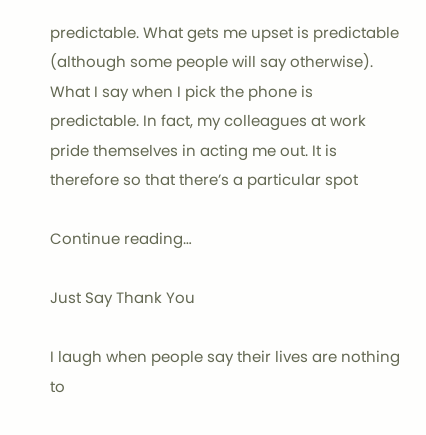predictable. What gets me upset is predictable (although some people will say otherwise). What I say when I pick the phone is predictable. In fact, my colleagues at work pride themselves in acting me out. It is therefore so that there’s a particular spot

Continue reading…

Just Say Thank You

I laugh when people say their lives are nothing to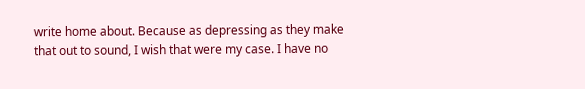write home about. Because as depressing as they make that out to sound, I wish that were my case. I have no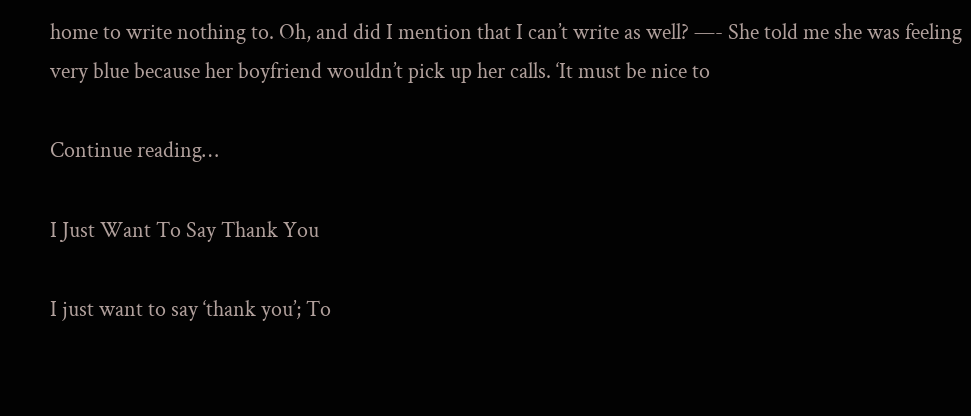home to write nothing to. Oh, and did I mention that I can’t write as well? —- She told me she was feeling very blue because her boyfriend wouldn’t pick up her calls. ‘It must be nice to

Continue reading…

I Just Want To Say Thank You

I just want to say ‘thank you’; To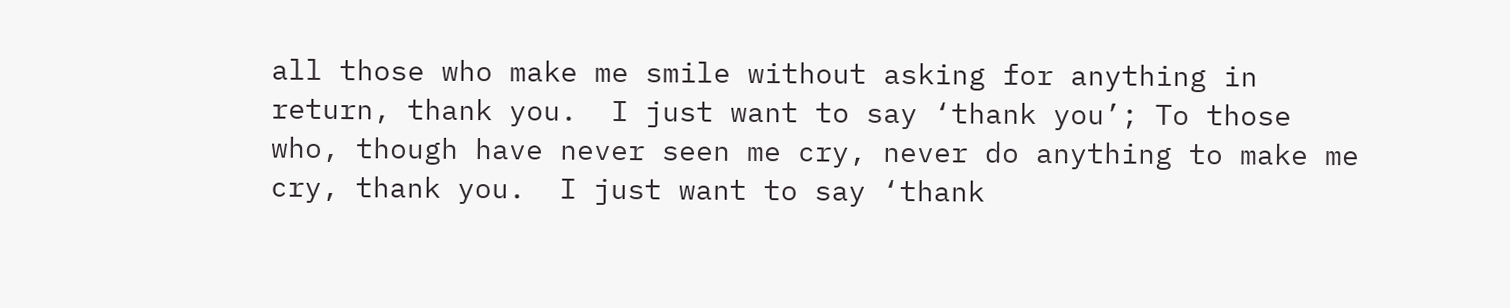all those who make me smile without asking for anything in return, thank you.  I just want to say ‘thank you’; To those who, though have never seen me cry, never do anything to make me cry, thank you.  I just want to say ‘thank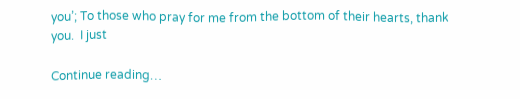you’; To those who pray for me from the bottom of their hearts, thank you.  I just

Continue reading…